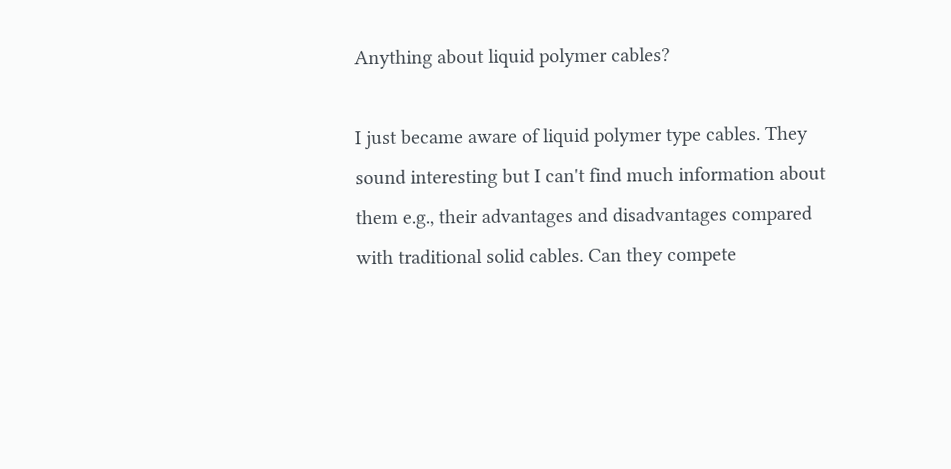Anything about liquid polymer cables?

I just became aware of liquid polymer type cables. They sound interesting but I can't find much information about them e.g., their advantages and disadvantages compared with traditional solid cables. Can they compete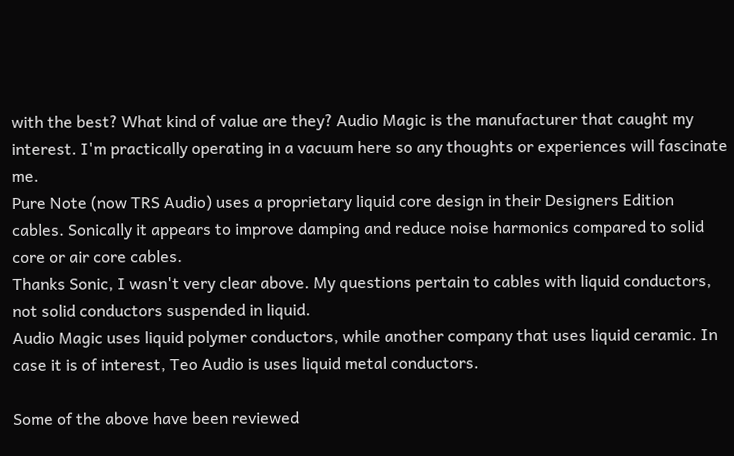with the best? What kind of value are they? Audio Magic is the manufacturer that caught my interest. I'm practically operating in a vacuum here so any thoughts or experiences will fascinate me.
Pure Note (now TRS Audio) uses a proprietary liquid core design in their Designers Edition cables. Sonically it appears to improve damping and reduce noise harmonics compared to solid core or air core cables.
Thanks Sonic, I wasn't very clear above. My questions pertain to cables with liquid conductors, not solid conductors suspended in liquid.
Audio Magic uses liquid polymer conductors, while another company that uses liquid ceramic. In case it is of interest, Teo Audio is uses liquid metal conductors.

Some of the above have been reviewed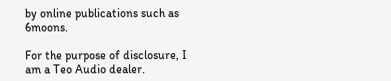by online publications such as 6moons.

For the purpose of disclosure, I am a Teo Audio dealer.